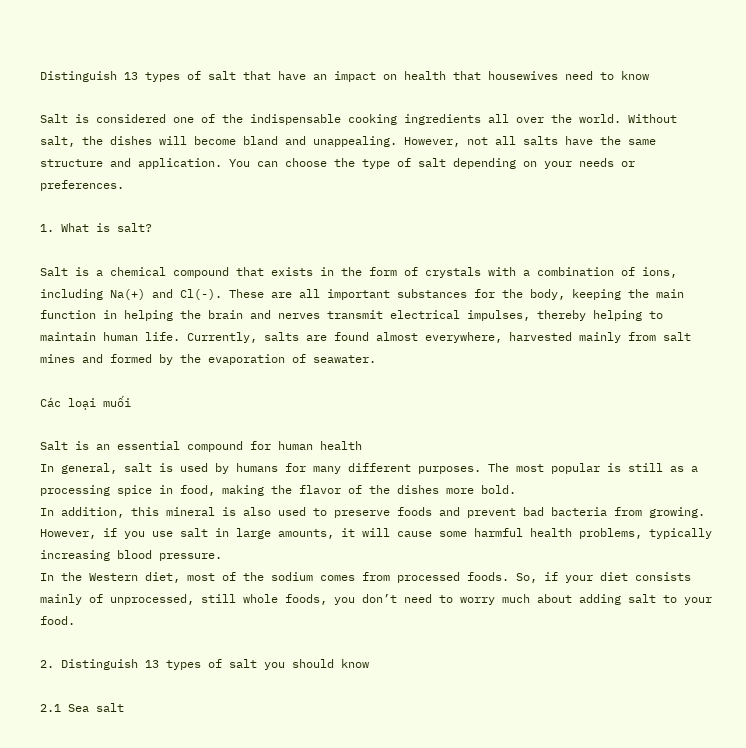Distinguish 13 types of salt that have an impact on health that housewives need to know

Salt is considered one of the indispensable cooking ingredients all over the world. Without salt, the dishes will become bland and unappealing. However, not all salts have the same structure and application. You can choose the type of salt depending on your needs or preferences.

1. What is salt?

Salt is a chemical compound that exists in the form of crystals with a combination of ions, including Na(+) and Cl(-). These are all important substances for the body, keeping the main function in helping the brain and nerves transmit electrical impulses, thereby helping to maintain human life. Currently, salts are found almost everywhere, harvested mainly from salt mines and formed by the evaporation of seawater.

Các loại muối

Salt is an essential compound for human health
In general, salt is used by humans for many different purposes. The most popular is still as a processing spice in food, making the flavor of the dishes more bold.
In addition, this mineral is also used to preserve foods and prevent bad bacteria from growing. However, if you use salt in large amounts, it will cause some harmful health problems, typically increasing blood pressure.
In the Western diet, most of the sodium comes from processed foods. So, if your diet consists mainly of unprocessed, still whole foods, you don’t need to worry much about adding salt to your food.

2. Distinguish 13 types of salt you should know

2.1 Sea salt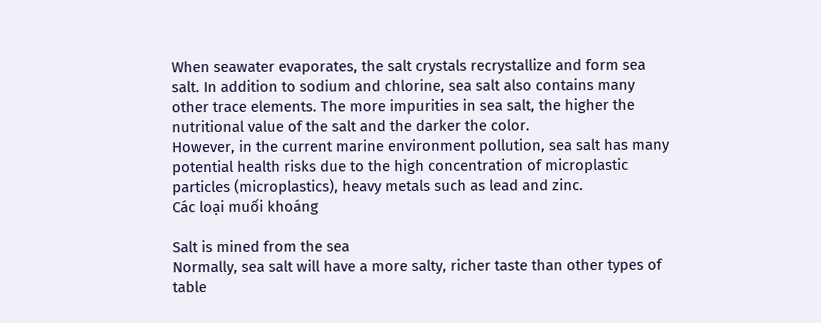When seawater evaporates, the salt crystals recrystallize and form sea salt. In addition to sodium and chlorine, sea salt also contains many other trace elements. The more impurities in sea salt, the higher the nutritional value of the salt and the darker the color.
However, in the current marine environment pollution, sea salt has many potential health risks due to the high concentration of microplastic particles (microplastics), heavy metals such as lead and zinc.
Các loại muối khoáng

Salt is mined from the sea
Normally, sea salt will have a more salty, richer taste than other types of table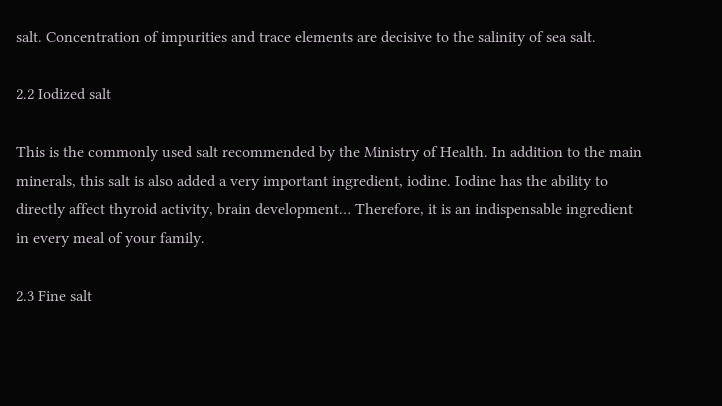salt. Concentration of impurities and trace elements are decisive to the salinity of sea salt.

2.2 Iodized salt

This is the commonly used salt recommended by the Ministry of Health. In addition to the main minerals, this salt is also added a very important ingredient, iodine. Iodine has the ability to directly affect thyroid activity, brain development… Therefore, it is an indispensable ingredient in every meal of your family.

2.3 Fine salt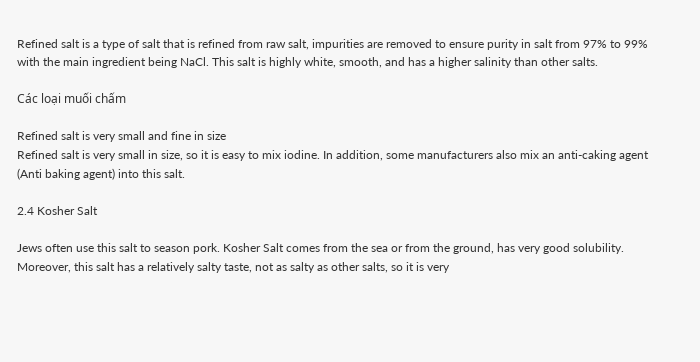Refined salt is a type of salt that is refined from raw salt, impurities are removed to ensure purity in salt from 97% to 99% with the main ingredient being NaCl. This salt is highly white, smooth, and has a higher salinity than other salts.

Các loại muối chấm

Refined salt is very small and fine in size
Refined salt is very small in size, so it is easy to mix iodine. In addition, some manufacturers also mix an anti-caking agent (Anti baking agent) into this salt.

2.4 Kosher Salt

Jews often use this salt to season pork. Kosher Salt comes from the sea or from the ground, has very good solubility. Moreover, this salt has a relatively salty taste, not as salty as other salts, so it is very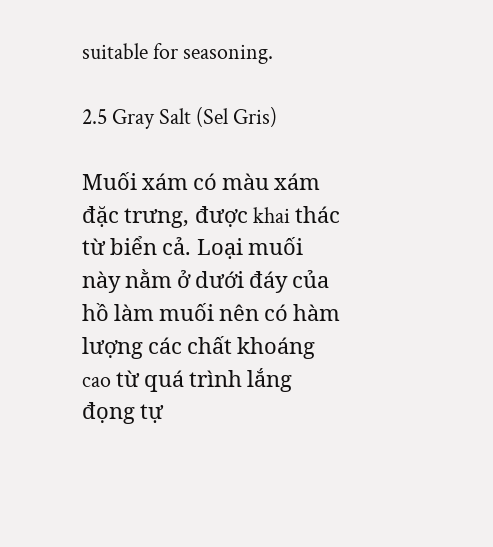suitable for seasoning.

2.5 Gray Salt (Sel Gris)

Muối xám có màu xám đặc trưng, được khai thác từ biển cả. Loại muối này nằm ở dưới đáy của hồ làm muối nên có hàm lượng các chất khoáng cao từ quá trình lắng đọng tự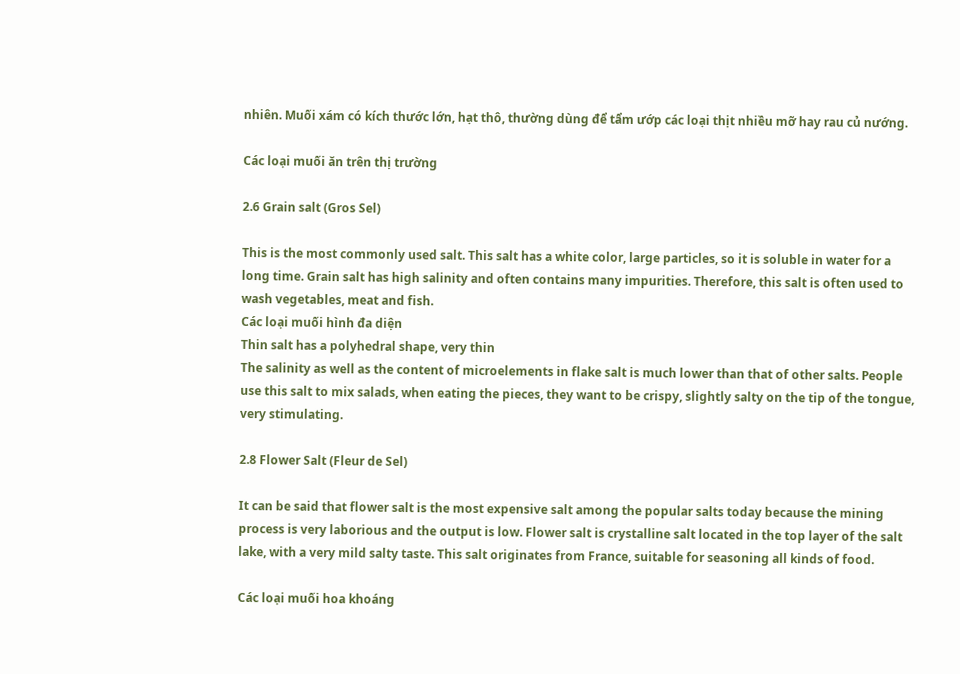nhiên. Muối xám có kích thước lớn, hạt thô, thường dùng để tẩm ướp các loại thịt nhiều mỡ hay rau củ nướng.

Các loại muối ăn trên thị trường

2.6 Grain salt (Gros Sel)

This is the most commonly used salt. This salt has a white color, large particles, so it is soluble in water for a long time. Grain salt has high salinity and often contains many impurities. Therefore, this salt is often used to wash vegetables, meat and fish.
Các loại muối hình đa diện
Thin salt has a polyhedral shape, very thin
The salinity as well as the content of microelements in flake salt is much lower than that of other salts. People use this salt to mix salads, when eating the pieces, they want to be crispy, slightly salty on the tip of the tongue, very stimulating.

2.8 Flower Salt (Fleur de Sel)

It can be said that flower salt is the most expensive salt among the popular salts today because the mining process is very laborious and the output is low. Flower salt is crystalline salt located in the top layer of the salt lake, with a very mild salty taste. This salt originates from France, suitable for seasoning all kinds of food.

Các loại muối hoa khoáng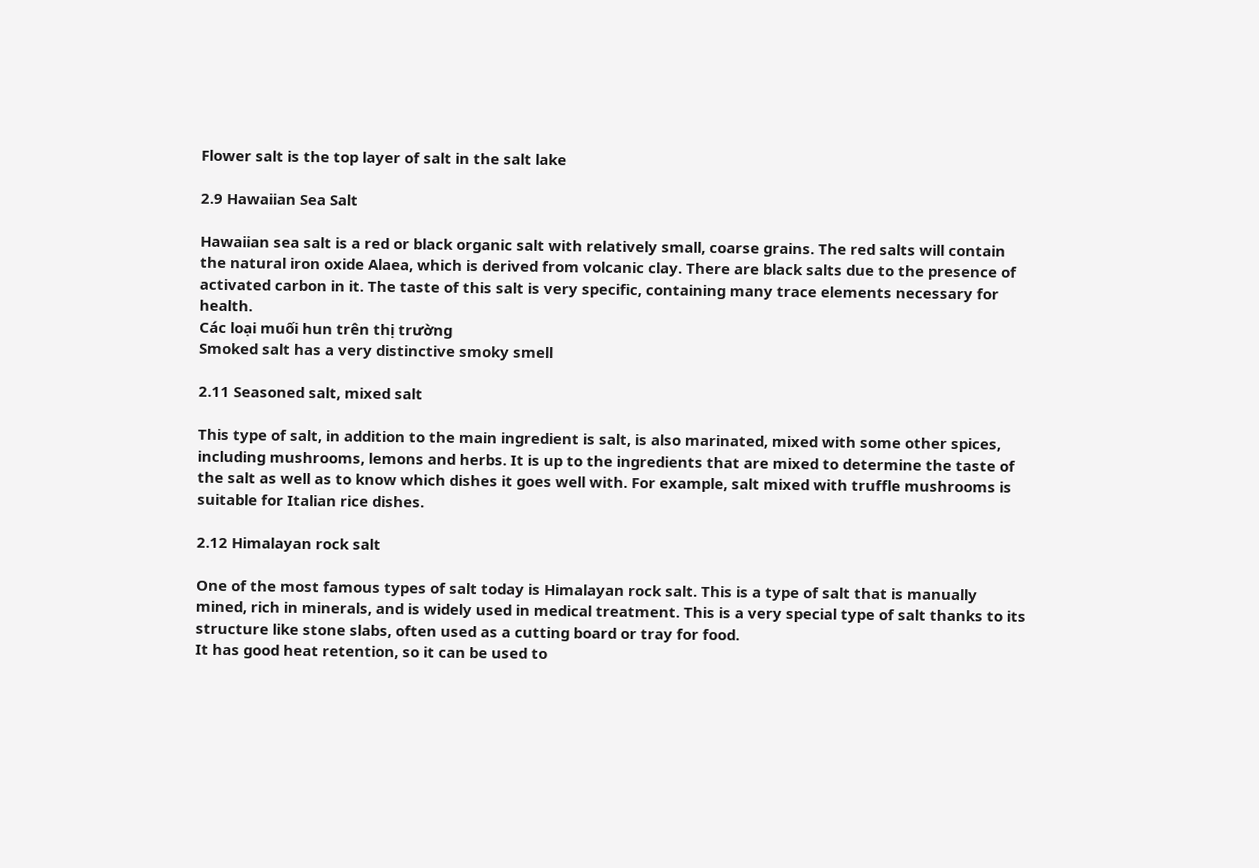Flower salt is the top layer of salt in the salt lake

2.9 Hawaiian Sea Salt

Hawaiian sea salt is a red or black organic salt with relatively small, coarse grains. The red salts will contain the natural iron oxide Alaea, which is derived from volcanic clay. There are black salts due to the presence of activated carbon in it. The taste of this salt is very specific, containing many trace elements necessary for health.
Các loại muối hun trên thị trường
Smoked salt has a very distinctive smoky smell

2.11 Seasoned salt, mixed salt

This type of salt, in addition to the main ingredient is salt, is also marinated, mixed with some other spices, including mushrooms, lemons and herbs. It is up to the ingredients that are mixed to determine the taste of the salt as well as to know which dishes it goes well with. For example, salt mixed with truffle mushrooms is suitable for Italian rice dishes.

2.12 Himalayan rock salt

One of the most famous types of salt today is Himalayan rock salt. This is a type of salt that is manually mined, rich in minerals, and is widely used in medical treatment. This is a very special type of salt thanks to its structure like stone slabs, often used as a cutting board or tray for food.
It has good heat retention, so it can be used to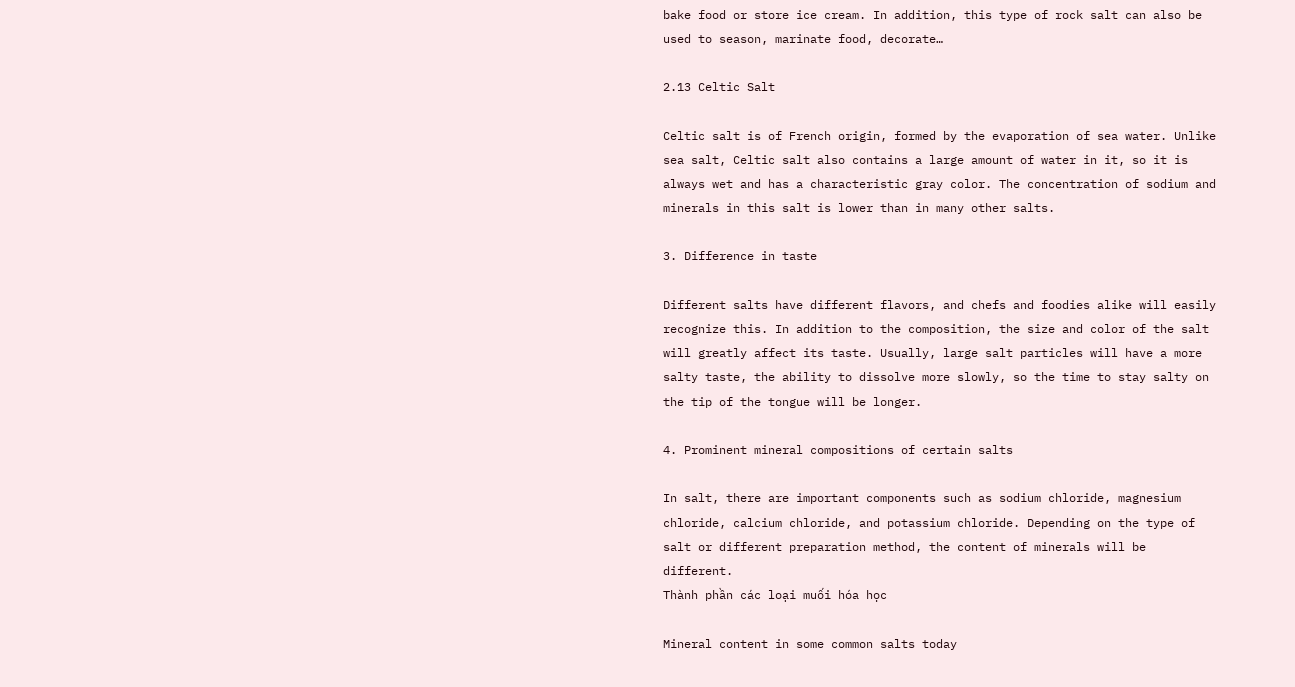bake food or store ice cream. In addition, this type of rock salt can also be used to season, marinate food, decorate…

2.13 Celtic Salt

Celtic salt is of French origin, formed by the evaporation of sea water. Unlike sea salt, Celtic salt also contains a large amount of water in it, so it is always wet and has a characteristic gray color. The concentration of sodium and minerals in this salt is lower than in many other salts.

3. Difference in taste

Different salts have different flavors, and chefs and foodies alike will easily recognize this. In addition to the composition, the size and color of the salt will greatly affect its taste. Usually, large salt particles will have a more salty taste, the ability to dissolve more slowly, so the time to stay salty on the tip of the tongue will be longer.

4. Prominent mineral compositions of certain salts

In salt, there are important components such as sodium chloride, magnesium chloride, calcium chloride, and potassium chloride. Depending on the type of salt or different preparation method, the content of minerals will be different.
Thành phần các loại muối hóa học

Mineral content in some common salts today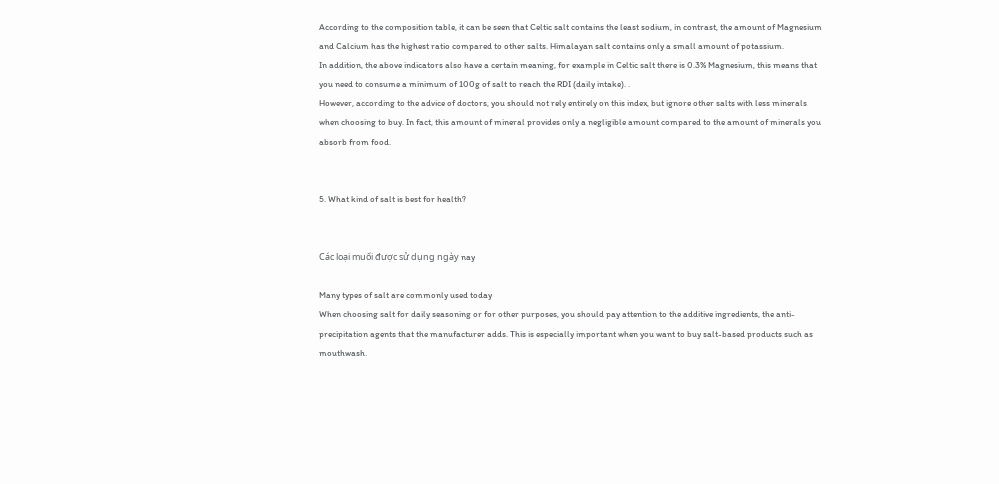According to the composition table, it can be seen that Celtic salt contains the least sodium, in contrast, the amount of Magnesium and Calcium has the highest ratio compared to other salts. Himalayan salt contains only a small amount of potassium.
In addition, the above indicators also have a certain meaning, for example in Celtic salt there is 0.3% Magnesium, this means that you need to consume a minimum of 100g of salt to reach the RDI (daily intake). .
However, according to the advice of doctors, you should not rely entirely on this index, but ignore other salts with less minerals when choosing to buy. In fact, this amount of mineral provides only a negligible amount compared to the amount of minerals you absorb from food.


5. What kind of salt is best for health?


Các loại muối được sử dụng ngày nay

Many types of salt are commonly used today
When choosing salt for daily seasoning or for other purposes, you should pay attention to the additive ingredients, the anti-precipitation agents that the manufacturer adds. This is especially important when you want to buy salt-based products such as mouthwash.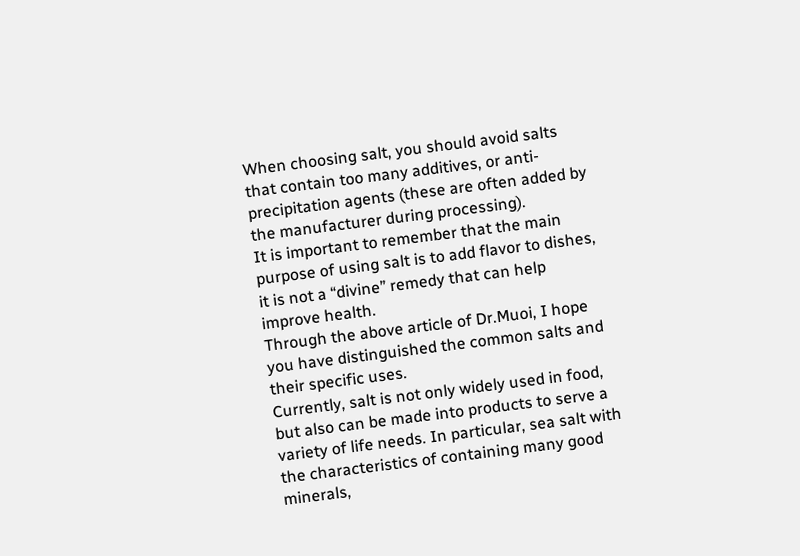When choosing salt, you should avoid salts that contain too many additives, or anti-precipitation agents (these are often added by the manufacturer during processing).
It is important to remember that the main purpose of using salt is to add flavor to dishes, it is not a “divine” remedy that can help improve health.
Through the above article of Dr.Muoi, I hope you have distinguished the common salts and their specific uses.
Currently, salt is not only widely used in food, but also can be made into products to serve a variety of life needs. In particular, sea salt with the characteristics of containing many good minerals,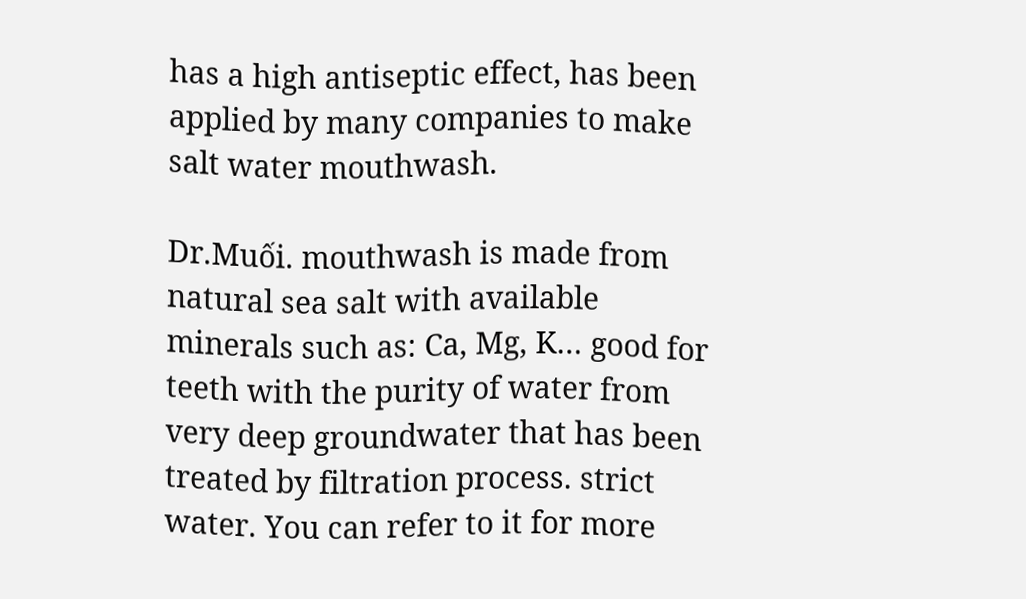has a high antiseptic effect, has been applied by many companies to make salt water mouthwash.

Dr.Muối. mouthwash is made from natural sea salt with available minerals such as: Ca, Mg, K… good for teeth with the purity of water from very deep groundwater that has been treated by filtration process. strict water. You can refer to it for more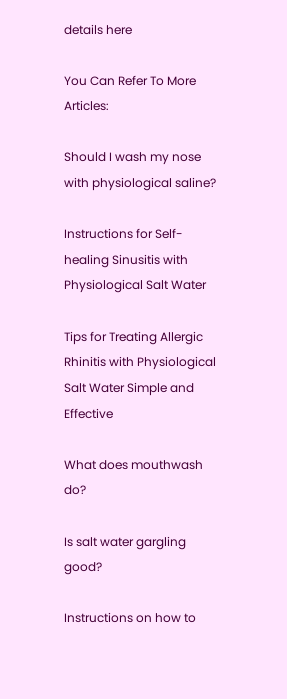details here

You Can Refer To More Articles:

Should I wash my nose with physiological saline?

Instructions for Self-healing Sinusitis with Physiological Salt Water

Tips for Treating Allergic Rhinitis with Physiological Salt Water Simple and Effective

What does mouthwash do?

Is salt water gargling good?

Instructions on how to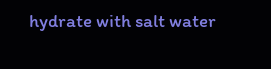hydrate with salt water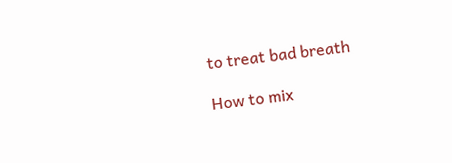to treat bad breath

How to mix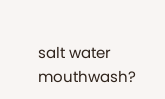salt water mouthwash?